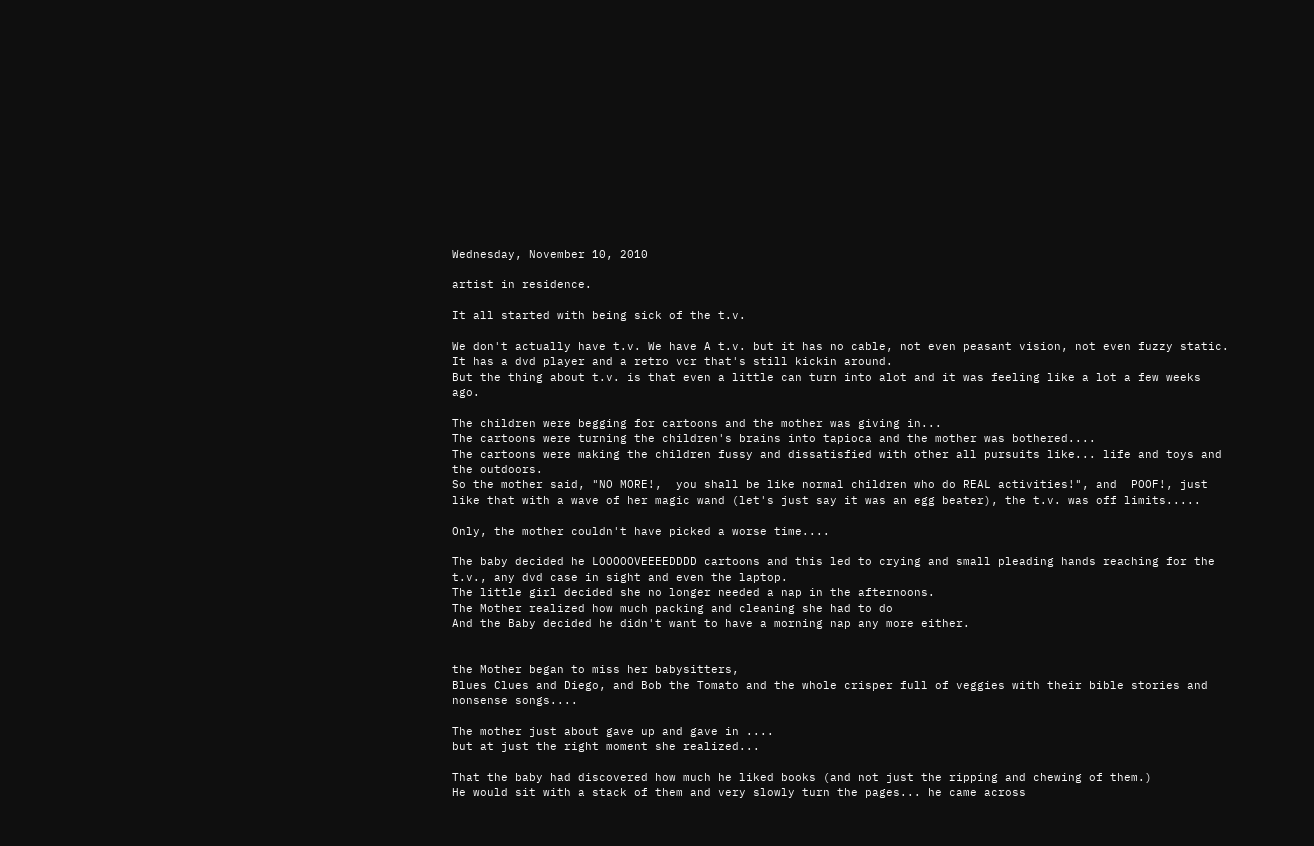Wednesday, November 10, 2010

artist in residence.

It all started with being sick of the t.v.

We don't actually have t.v. We have A t.v. but it has no cable, not even peasant vision, not even fuzzy static.  It has a dvd player and a retro vcr that's still kickin around.
But the thing about t.v. is that even a little can turn into alot and it was feeling like a lot a few weeks ago.

The children were begging for cartoons and the mother was giving in...
The cartoons were turning the children's brains into tapioca and the mother was bothered....
The cartoons were making the children fussy and dissatisfied with other all pursuits like... life and toys and the outdoors.
So the mother said, "NO MORE!,  you shall be like normal children who do REAL activities!", and  POOF!, just like that with a wave of her magic wand (let's just say it was an egg beater), the t.v. was off limits.....

Only, the mother couldn't have picked a worse time....

The baby decided he LOOOOOVEEEEDDDD cartoons and this led to crying and small pleading hands reaching for the t.v., any dvd case in sight and even the laptop.
The little girl decided she no longer needed a nap in the afternoons.
The Mother realized how much packing and cleaning she had to do
And the Baby decided he didn't want to have a morning nap any more either.


the Mother began to miss her babysitters,
Blues Clues and Diego, and Bob the Tomato and the whole crisper full of veggies with their bible stories and nonsense songs....

The mother just about gave up and gave in ....
but at just the right moment she realized...

That the baby had discovered how much he liked books (and not just the ripping and chewing of them.)
He would sit with a stack of them and very slowly turn the pages... he came across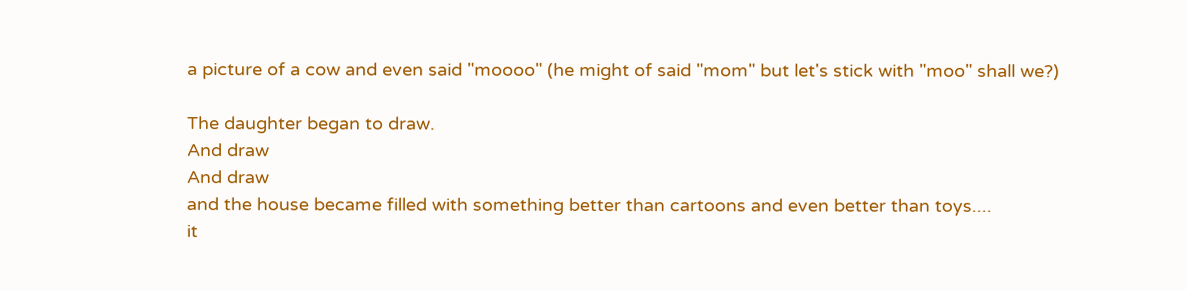a picture of a cow and even said "moooo" (he might of said "mom" but let's stick with "moo" shall we?)

The daughter began to draw.
And draw
And draw
and the house became filled with something better than cartoons and even better than toys....
it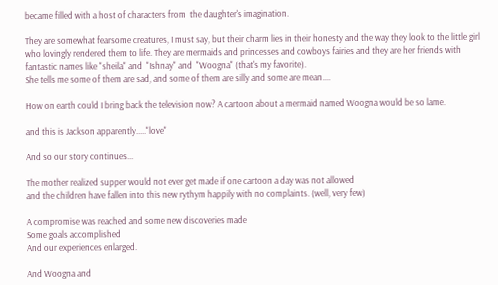became filled with a host of characters from  the daughter's imagination.

They are somewhat fearsome creatures, I must say, but their charm lies in their honesty and the way they look to the little girl who lovingly rendered them to life. They are mermaids and princesses and cowboys fairies and they are her friends with fantastic names like "sheila" and  "Ishnay" and  "Woogna" (that's my favorite).
She tells me some of them are sad, and some of them are silly and some are mean....

How on earth could I bring back the television now? A cartoon about a mermaid named Woogna would be so lame.

and this is Jackson apparently....."love"

And so our story continues...

The mother realized supper would not ever get made if one cartoon a day was not allowed
and the children have fallen into this new rythym happily with no complaints. (well, very few)

A compromise was reached and some new discoveries made
Some goals accomplished
And our experiences enlarged.

And Woogna and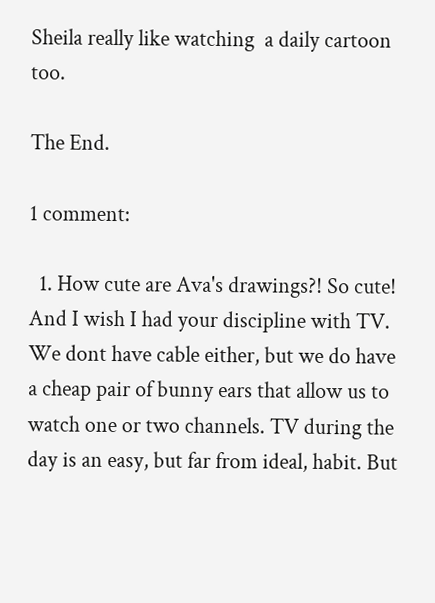Sheila really like watching  a daily cartoon too.

The End.

1 comment:

  1. How cute are Ava's drawings?! So cute! And I wish I had your discipline with TV. We dont have cable either, but we do have a cheap pair of bunny ears that allow us to watch one or two channels. TV during the day is an easy, but far from ideal, habit. But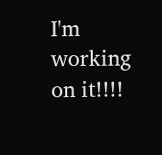I'm working on it!!!!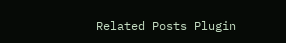Related Posts Plugin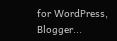for WordPress, Blogger...